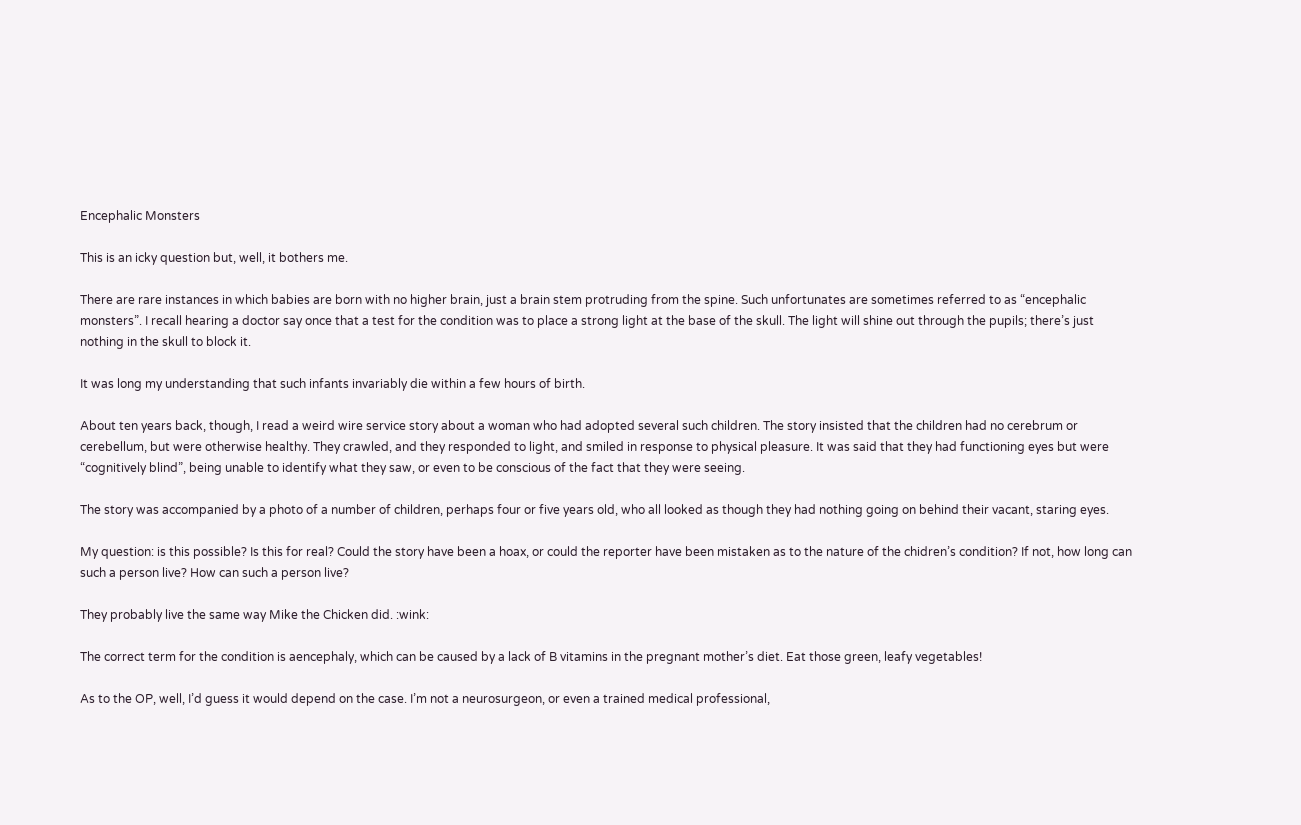Encephalic Monsters

This is an icky question but, well, it bothers me.

There are rare instances in which babies are born with no higher brain, just a brain stem protruding from the spine. Such unfortunates are sometimes referred to as “encephalic monsters”. I recall hearing a doctor say once that a test for the condition was to place a strong light at the base of the skull. The light will shine out through the pupils; there’s just nothing in the skull to block it.

It was long my understanding that such infants invariably die within a few hours of birth.

About ten years back, though, I read a weird wire service story about a woman who had adopted several such children. The story insisted that the children had no cerebrum or cerebellum, but were otherwise healthy. They crawled, and they responded to light, and smiled in response to physical pleasure. It was said that they had functioning eyes but were “cognitively blind”, being unable to identify what they saw, or even to be conscious of the fact that they were seeing.

The story was accompanied by a photo of a number of children, perhaps four or five years old, who all looked as though they had nothing going on behind their vacant, staring eyes.

My question: is this possible? Is this for real? Could the story have been a hoax, or could the reporter have been mistaken as to the nature of the chidren’s condition? If not, how long can such a person live? How can such a person live?

They probably live the same way Mike the Chicken did. :wink:

The correct term for the condition is aencephaly, which can be caused by a lack of B vitamins in the pregnant mother’s diet. Eat those green, leafy vegetables!

As to the OP, well, I’d guess it would depend on the case. I’m not a neurosurgeon, or even a trained medical professional,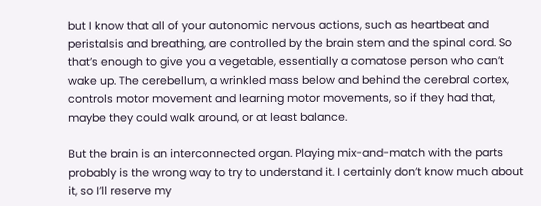but I know that all of your autonomic nervous actions, such as heartbeat and peristalsis and breathing, are controlled by the brain stem and the spinal cord. So that’s enough to give you a vegetable, essentially a comatose person who can’t wake up. The cerebellum, a wrinkled mass below and behind the cerebral cortex, controls motor movement and learning motor movements, so if they had that, maybe they could walk around, or at least balance.

But the brain is an interconnected organ. Playing mix-and-match with the parts probably is the wrong way to try to understand it. I certainly don’t know much about it, so I’ll reserve my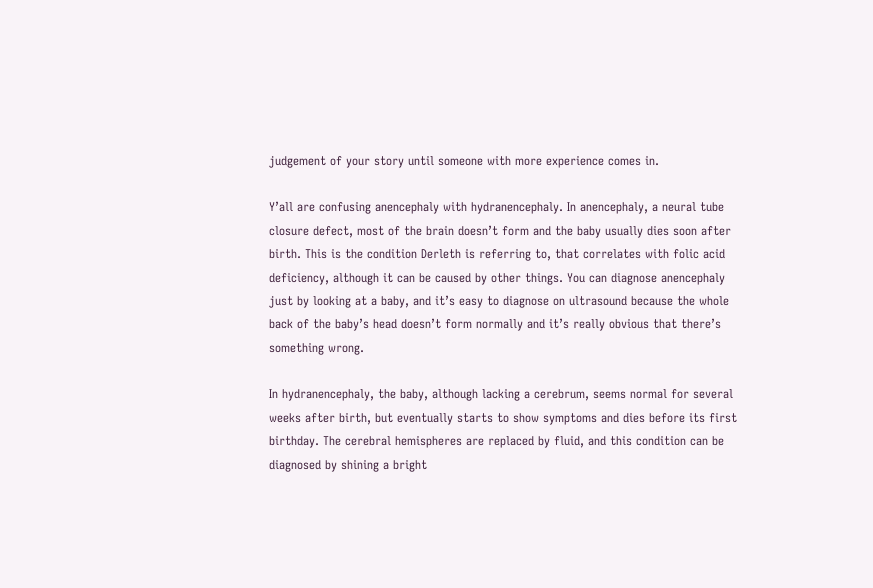judgement of your story until someone with more experience comes in.

Y’all are confusing anencephaly with hydranencephaly. In anencephaly, a neural tube closure defect, most of the brain doesn’t form and the baby usually dies soon after birth. This is the condition Derleth is referring to, that correlates with folic acid deficiency, although it can be caused by other things. You can diagnose anencephaly just by looking at a baby, and it’s easy to diagnose on ultrasound because the whole back of the baby’s head doesn’t form normally and it’s really obvious that there’s something wrong.

In hydranencephaly, the baby, although lacking a cerebrum, seems normal for several weeks after birth, but eventually starts to show symptoms and dies before its first birthday. The cerebral hemispheres are replaced by fluid, and this condition can be diagnosed by shining a bright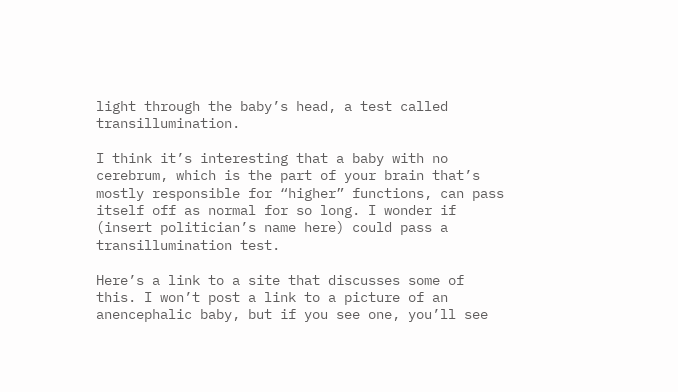light through the baby’s head, a test called transillumination.

I think it’s interesting that a baby with no cerebrum, which is the part of your brain that’s mostly responsible for “higher” functions, can pass itself off as normal for so long. I wonder if (insert politician’s name here) could pass a transillumination test.

Here’s a link to a site that discusses some of this. I won’t post a link to a picture of an anencephalic baby, but if you see one, you’ll see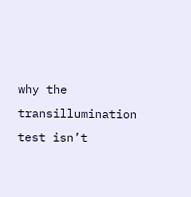why the transillumination test isn’t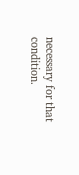necessary for that condition.